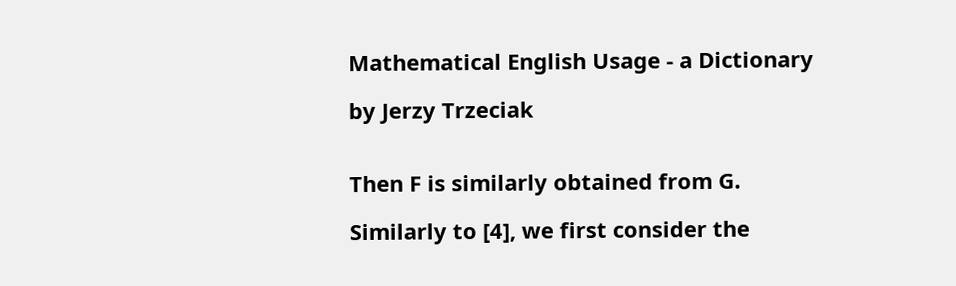Mathematical English Usage - a Dictionary

by Jerzy Trzeciak


Then F is similarly obtained from G.

Similarly to [4], we first consider the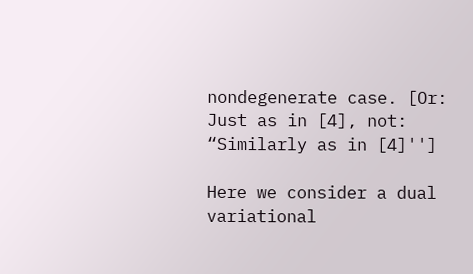nondegenerate case. [Or: Just as in [4], not: “Similarly as in [4]'']

Here we consider a dual variational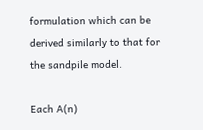formulation which can be derived similarly to that for the sandpile model.

Each A(n)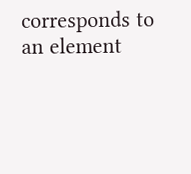corresponds to an element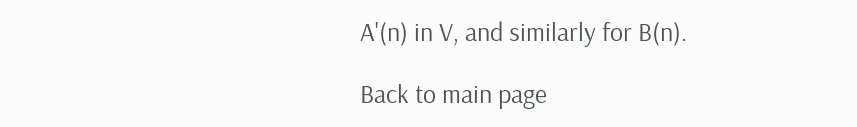A'(n) in V, and similarly for B(n).

Back to main page